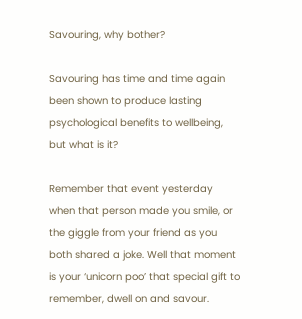Savouring, why bother?

Savouring has time and time again been shown to produce lasting psychological benefits to wellbeing, but what is it?

Remember that event yesterday when that person made you smile, or the giggle from your friend as you both shared a joke. Well that moment is your ‘unicorn poo’ that special gift to remember, dwell on and savour.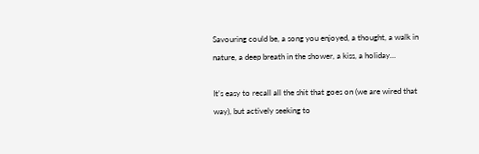Savouring could be, a song you enjoyed, a thought, a walk in nature, a deep breath in the shower, a kiss, a holiday…

It’s easy to recall all the shit that goes on (we are wired that way), but actively seeking to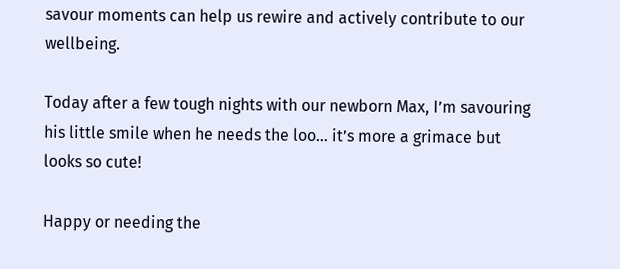savour moments can help us rewire and actively contribute to our wellbeing.

Today after a few tough nights with our newborn Max, I’m savouring his little smile when he needs the loo… it’s more a grimace but looks so cute!

Happy or needing the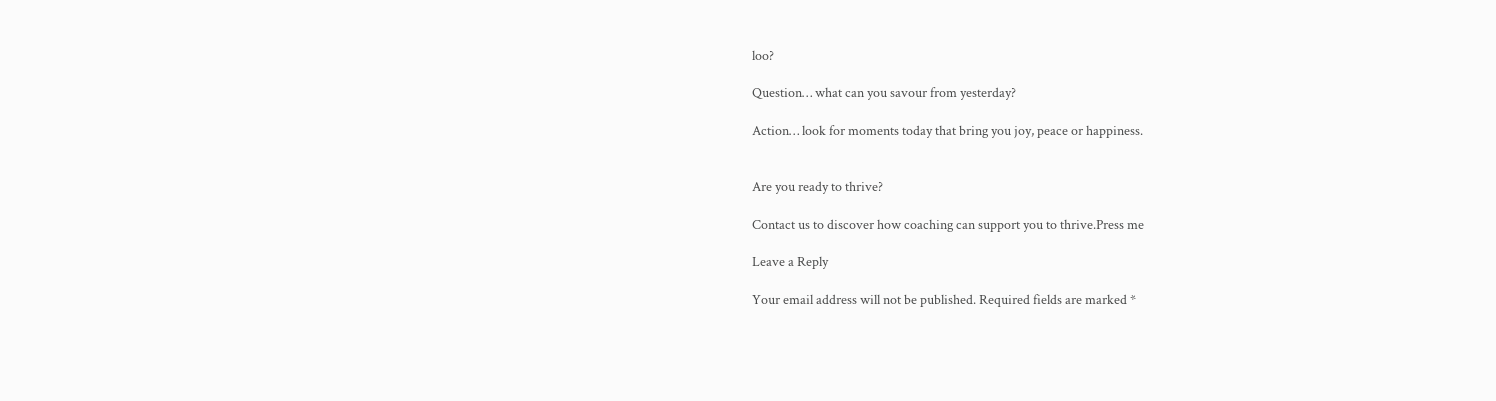loo?

Question… what can you savour from yesterday?

Action… look for moments today that bring you joy, peace or happiness.


Are you ready to thrive?

Contact us to discover how coaching can support you to thrive.Press me

Leave a Reply

Your email address will not be published. Required fields are marked *